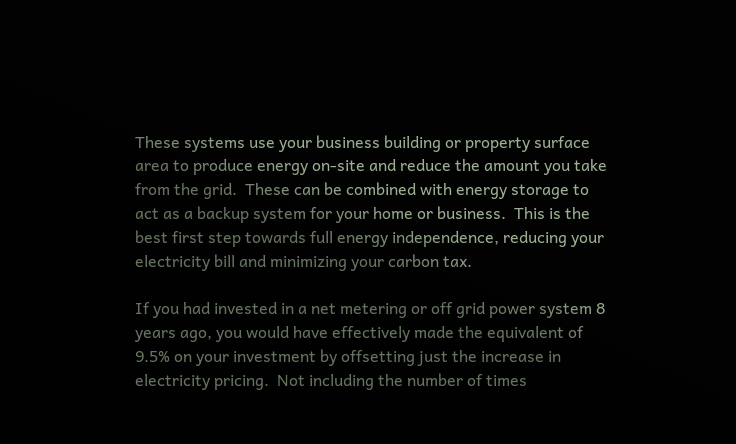These systems use your business building or property surface area to produce energy on-site and reduce the amount you take from the grid.  These can be combined with energy storage to act as a backup system for your home or business.  This is the best first step towards full energy independence, reducing your electricity bill and minimizing your carbon tax.

If you had invested in a net metering or off grid power system 8 years ago, you would have effectively made the equivalent of 9.5% on your investment by offsetting just the increase in electricity pricing.  Not including the number of times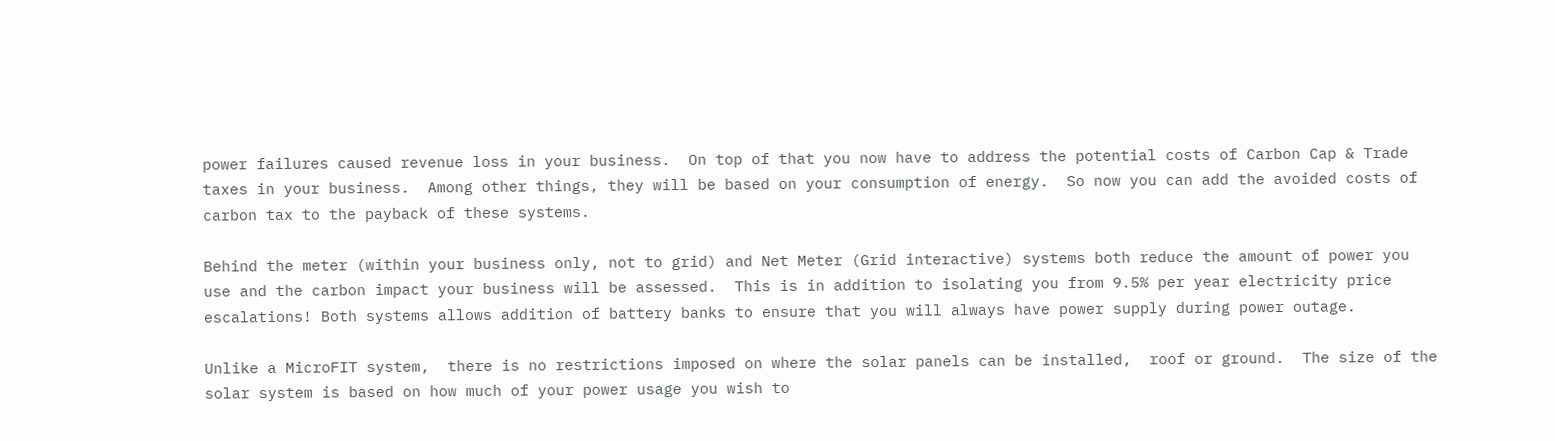power failures caused revenue loss in your business.  On top of that you now have to address the potential costs of Carbon Cap & Trade taxes in your business.  Among other things, they will be based on your consumption of energy.  So now you can add the avoided costs of carbon tax to the payback of these systems.

Behind the meter (within your business only, not to grid) and Net Meter (Grid interactive) systems both reduce the amount of power you use and the carbon impact your business will be assessed.  This is in addition to isolating you from 9.5% per year electricity price escalations! Both systems allows addition of battery banks to ensure that you will always have power supply during power outage.

Unlike a MicroFIT system,  there is no restrictions imposed on where the solar panels can be installed,  roof or ground.  The size of the solar system is based on how much of your power usage you wish to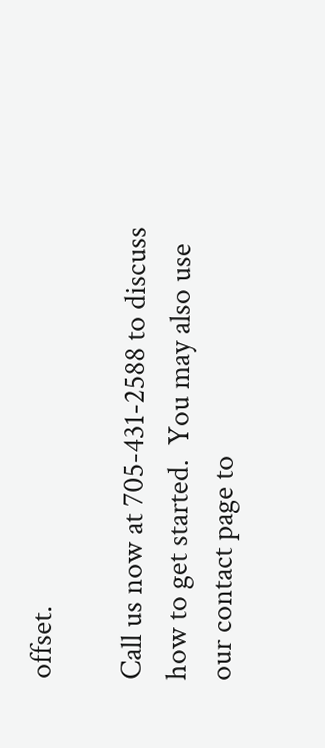offset.

Call us now at 705-431-2588 to discuss how to get started.  You may also use our contact page to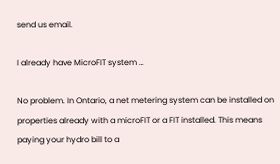send us email.

I already have MicroFIT system …

No problem. In Ontario, a net metering system can be installed on properties already with a microFIT or a FIT installed. This means paying your hydro bill to a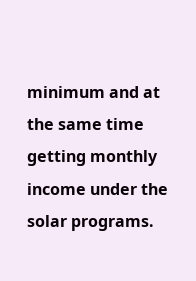minimum and at the same time getting monthly income under the solar programs.